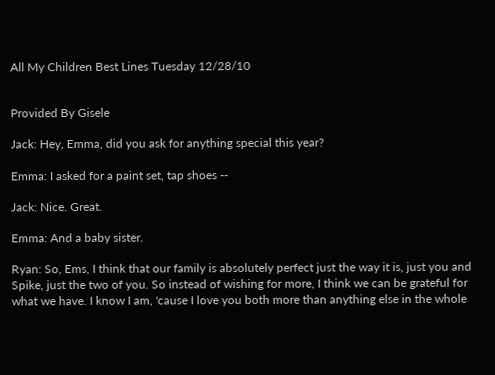All My Children Best Lines Tuesday 12/28/10


Provided By Gisele

Jack: Hey, Emma, did you ask for anything special this year?

Emma: I asked for a paint set, tap shoes --

Jack: Nice. Great.

Emma: And a baby sister.

Ryan: So, Ems, I think that our family is absolutely perfect just the way it is, just you and Spike, just the two of you. So instead of wishing for more, I think we can be grateful for what we have. I know I am, 'cause I love you both more than anything else in the whole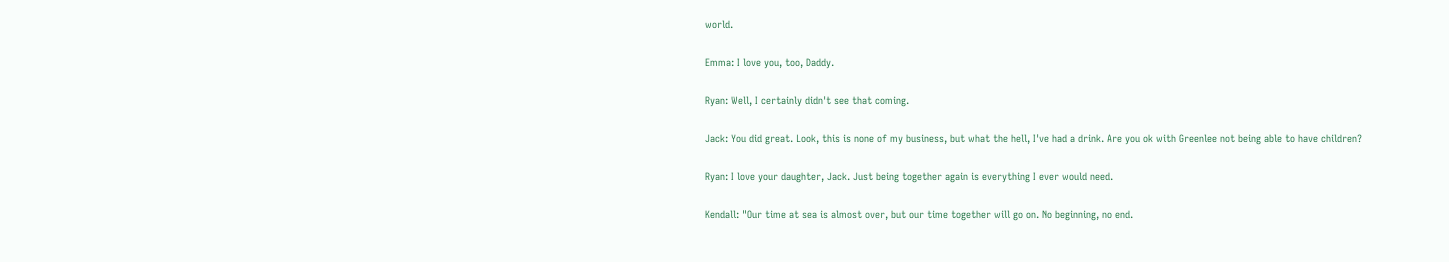world.

Emma: I love you, too, Daddy.

Ryan: Well, I certainly didn't see that coming.

Jack: You did great. Look, this is none of my business, but what the hell, I've had a drink. Are you ok with Greenlee not being able to have children?

Ryan: I love your daughter, Jack. Just being together again is everything I ever would need.

Kendall: "Our time at sea is almost over, but our time together will go on. No beginning, no end.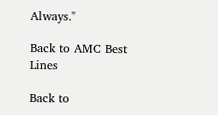Always."

Back to AMC Best Lines

Back to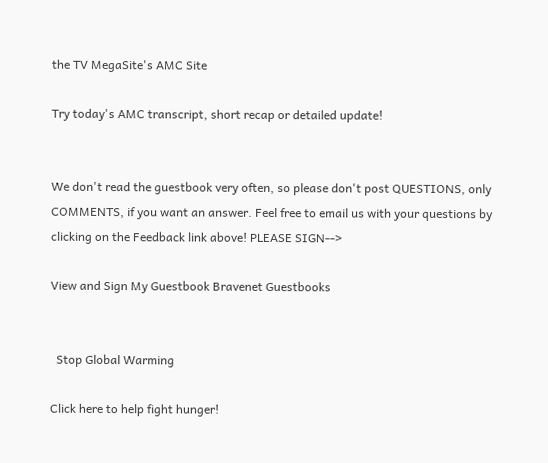the TV MegaSite's AMC Site

Try today's AMC transcript, short recap or detailed update!


We don't read the guestbook very often, so please don't post QUESTIONS, only COMMENTS, if you want an answer. Feel free to email us with your questions by clicking on the Feedback link above! PLEASE SIGN-->

View and Sign My Guestbook Bravenet Guestbooks


  Stop Global Warming

Click here to help fight hunger!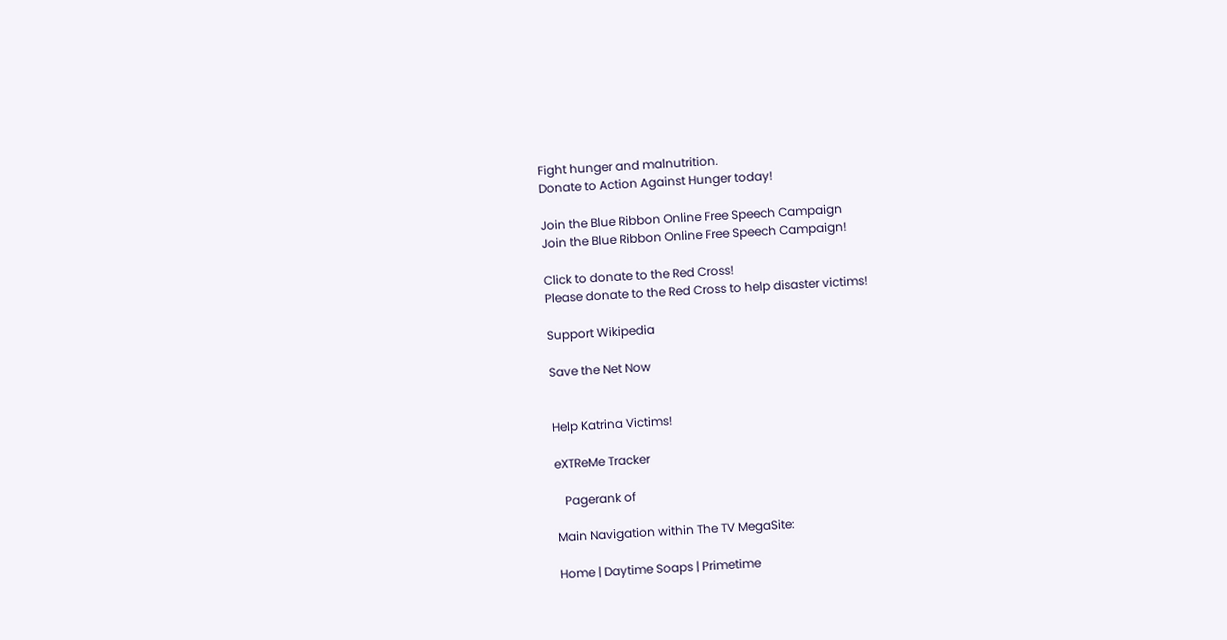Fight hunger and malnutrition.
Donate to Action Against Hunger today!

Join the Blue Ribbon Online Free Speech Campaign
Join the Blue Ribbon Online Free Speech Campaign!

Click to donate to the Red Cross!
Please donate to the Red Cross to help disaster victims!

Support Wikipedia

Save the Net Now


Help Katrina Victims!

eXTReMe Tracker

   Pagerank of

Main Navigation within The TV MegaSite:

Home | Daytime Soaps | Primetime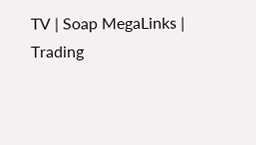TV | Soap MegaLinks | Trading